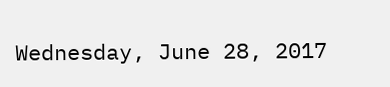Wednesday, June 28, 2017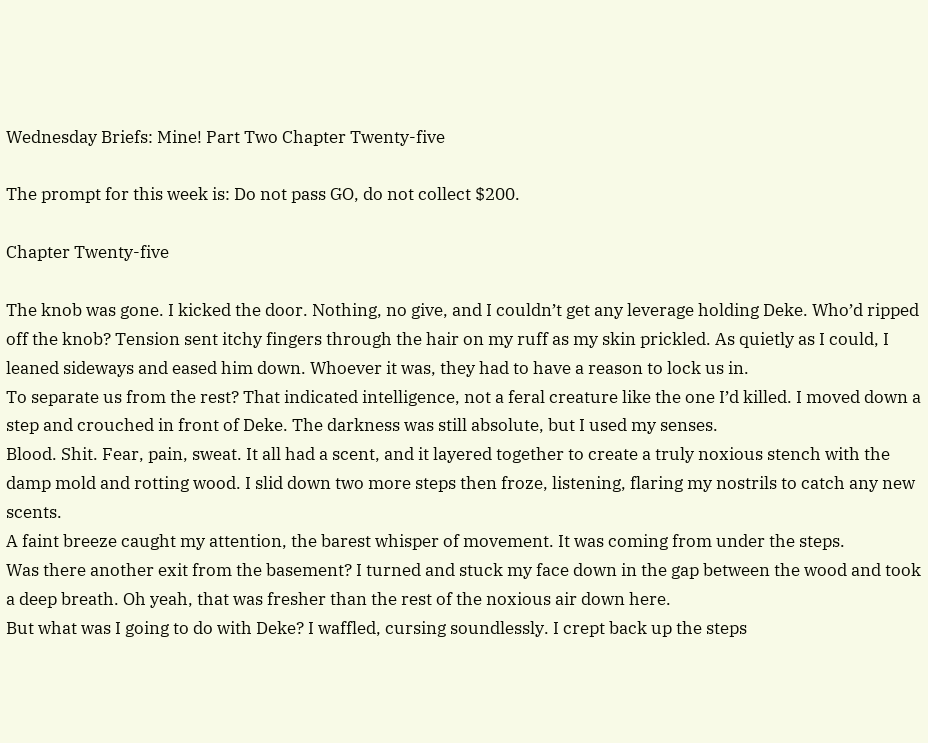Wednesday Briefs: Mine! Part Two Chapter Twenty-five

The prompt for this week is: Do not pass GO, do not collect $200.

Chapter Twenty-five

The knob was gone. I kicked the door. Nothing, no give, and I couldn’t get any leverage holding Deke. Who’d ripped off the knob? Tension sent itchy fingers through the hair on my ruff as my skin prickled. As quietly as I could, I leaned sideways and eased him down. Whoever it was, they had to have a reason to lock us in.
To separate us from the rest? That indicated intelligence, not a feral creature like the one I’d killed. I moved down a step and crouched in front of Deke. The darkness was still absolute, but I used my senses.
Blood. Shit. Fear, pain, sweat. It all had a scent, and it layered together to create a truly noxious stench with the damp mold and rotting wood. I slid down two more steps then froze, listening, flaring my nostrils to catch any new scents.
A faint breeze caught my attention, the barest whisper of movement. It was coming from under the steps.
Was there another exit from the basement? I turned and stuck my face down in the gap between the wood and took a deep breath. Oh yeah, that was fresher than the rest of the noxious air down here.
But what was I going to do with Deke? I waffled, cursing soundlessly. I crept back up the steps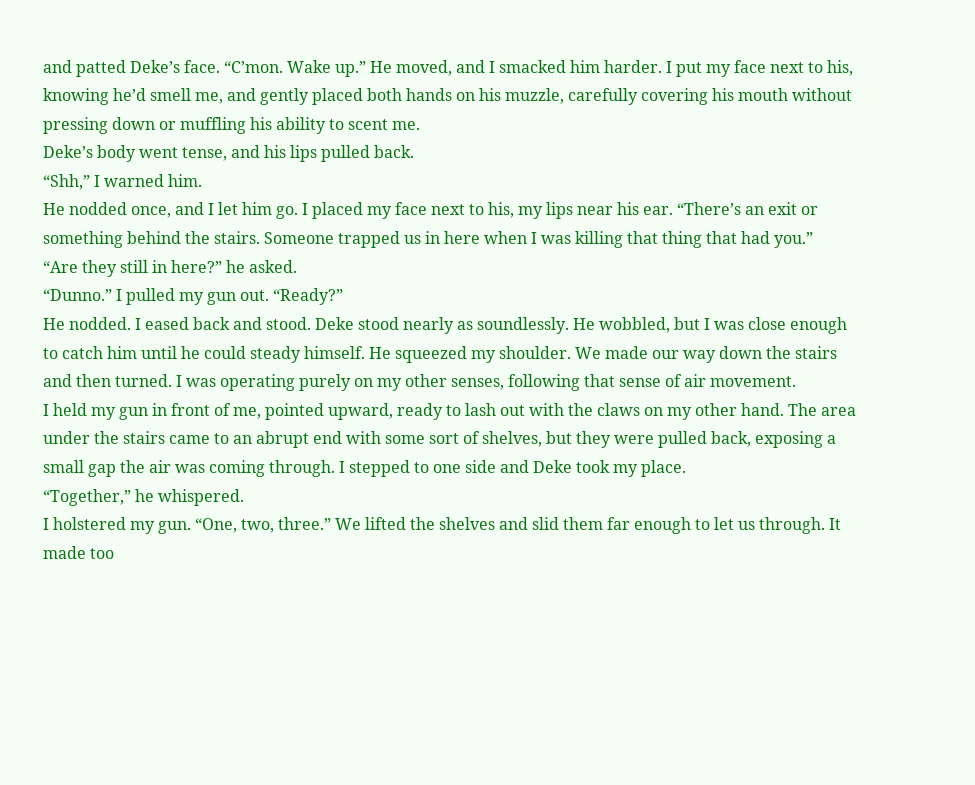and patted Deke’s face. “C’mon. Wake up.” He moved, and I smacked him harder. I put my face next to his, knowing he’d smell me, and gently placed both hands on his muzzle, carefully covering his mouth without pressing down or muffling his ability to scent me.
Deke’s body went tense, and his lips pulled back.
“Shh,” I warned him.
He nodded once, and I let him go. I placed my face next to his, my lips near his ear. “There’s an exit or something behind the stairs. Someone trapped us in here when I was killing that thing that had you.”
“Are they still in here?” he asked.
“Dunno.” I pulled my gun out. “Ready?”
He nodded. I eased back and stood. Deke stood nearly as soundlessly. He wobbled, but I was close enough to catch him until he could steady himself. He squeezed my shoulder. We made our way down the stairs and then turned. I was operating purely on my other senses, following that sense of air movement.
I held my gun in front of me, pointed upward, ready to lash out with the claws on my other hand. The area under the stairs came to an abrupt end with some sort of shelves, but they were pulled back, exposing a small gap the air was coming through. I stepped to one side and Deke took my place.
“Together,” he whispered.
I holstered my gun. “One, two, three.” We lifted the shelves and slid them far enough to let us through. It made too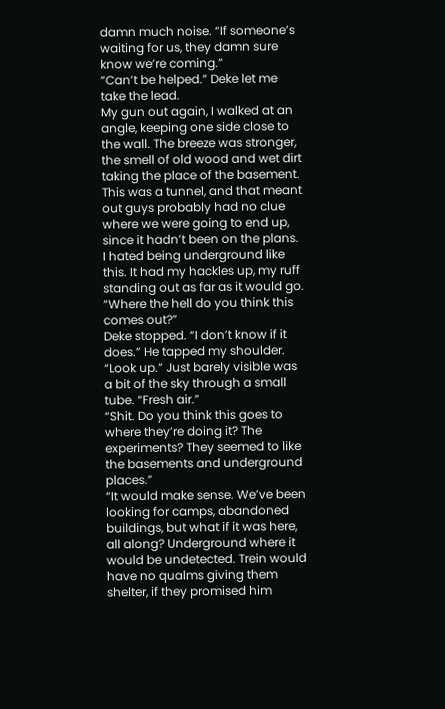damn much noise. “If someone’s waiting for us, they damn sure know we’re coming.”
“Can’t be helped.” Deke let me take the lead.
My gun out again, I walked at an angle, keeping one side close to the wall. The breeze was stronger, the smell of old wood and wet dirt taking the place of the basement. This was a tunnel, and that meant out guys probably had no clue where we were going to end up, since it hadn’t been on the plans.
I hated being underground like this. It had my hackles up, my ruff standing out as far as it would go. “Where the hell do you think this comes out?”
Deke stopped. “I don’t know if it does.” He tapped my shoulder. “Look up.” Just barely visible was a bit of the sky through a small tube. “Fresh air.”
“Shit. Do you think this goes to where they’re doing it? The experiments? They seemed to like the basements and underground places.”
“It would make sense. We’ve been looking for camps, abandoned buildings, but what if it was here, all along? Underground where it would be undetected. Trein would have no qualms giving them shelter, if they promised him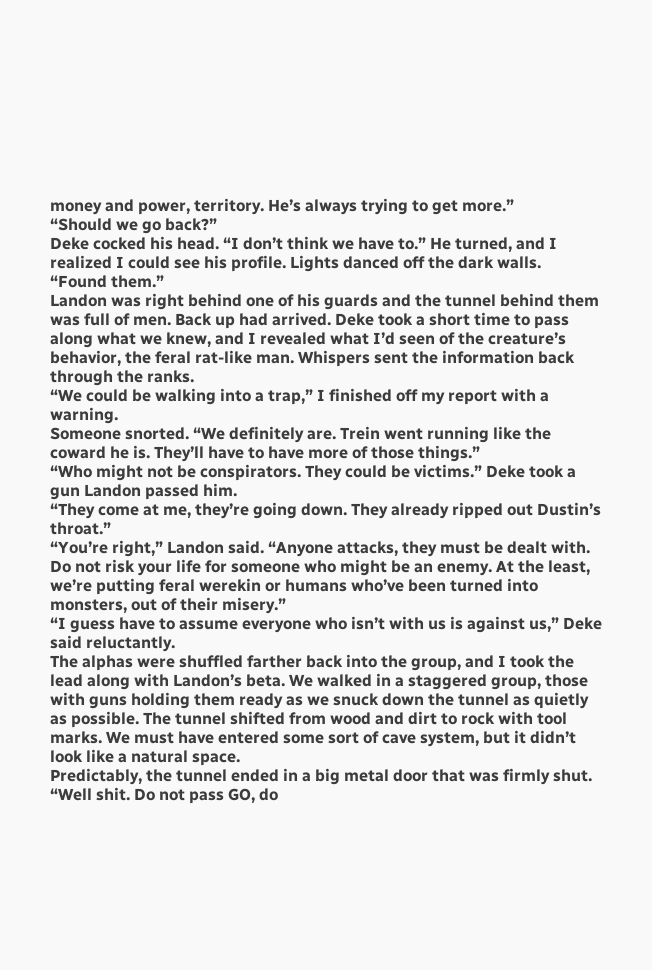money and power, territory. He’s always trying to get more.”
“Should we go back?”
Deke cocked his head. “I don’t think we have to.” He turned, and I realized I could see his profile. Lights danced off the dark walls.
“Found them.”
Landon was right behind one of his guards and the tunnel behind them was full of men. Back up had arrived. Deke took a short time to pass along what we knew, and I revealed what I’d seen of the creature’s behavior, the feral rat-like man. Whispers sent the information back through the ranks.
“We could be walking into a trap,” I finished off my report with a warning.
Someone snorted. “We definitely are. Trein went running like the coward he is. They’ll have to have more of those things.”
“Who might not be conspirators. They could be victims.” Deke took a gun Landon passed him.
“They come at me, they’re going down. They already ripped out Dustin’s throat.”
“You’re right,” Landon said. “Anyone attacks, they must be dealt with. Do not risk your life for someone who might be an enemy. At the least, we’re putting feral werekin or humans who’ve been turned into monsters, out of their misery.”
“I guess have to assume everyone who isn’t with us is against us,” Deke said reluctantly.
The alphas were shuffled farther back into the group, and I took the lead along with Landon’s beta. We walked in a staggered group, those with guns holding them ready as we snuck down the tunnel as quietly as possible. The tunnel shifted from wood and dirt to rock with tool marks. We must have entered some sort of cave system, but it didn’t look like a natural space.
Predictably, the tunnel ended in a big metal door that was firmly shut. “Well shit. Do not pass GO, do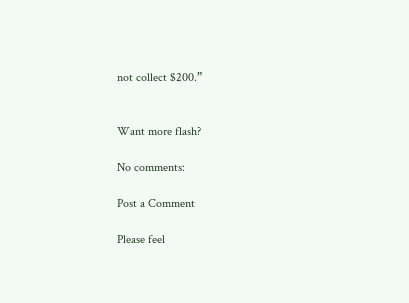not collect $200.”


Want more flash?

No comments:

Post a Comment

Please feel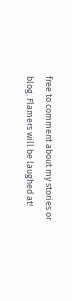free to comment about my stories or blog. Flamers will be laughed at!